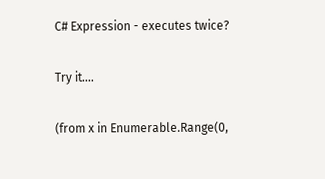C# Expression - executes twice?

Try it....

(from x in Enumerable.Range(0,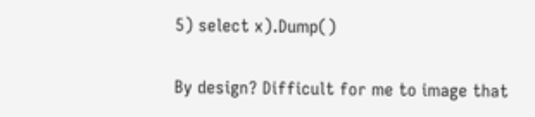5) select x).Dump()

By design? Difficult for me to image that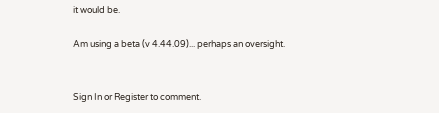it would be.

Am using a beta (v 4.44.09)... perhaps an oversight.


Sign In or Register to comment.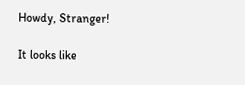Howdy, Stranger!

It looks like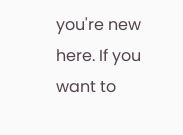you're new here. If you want to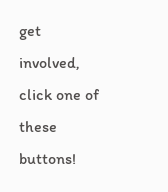get involved, click one of these buttons!